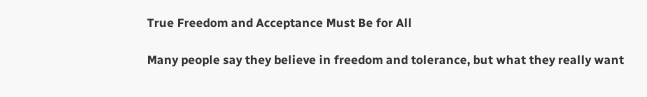True Freedom and Acceptance Must Be for All

Many people say they believe in freedom and tolerance, but what they really want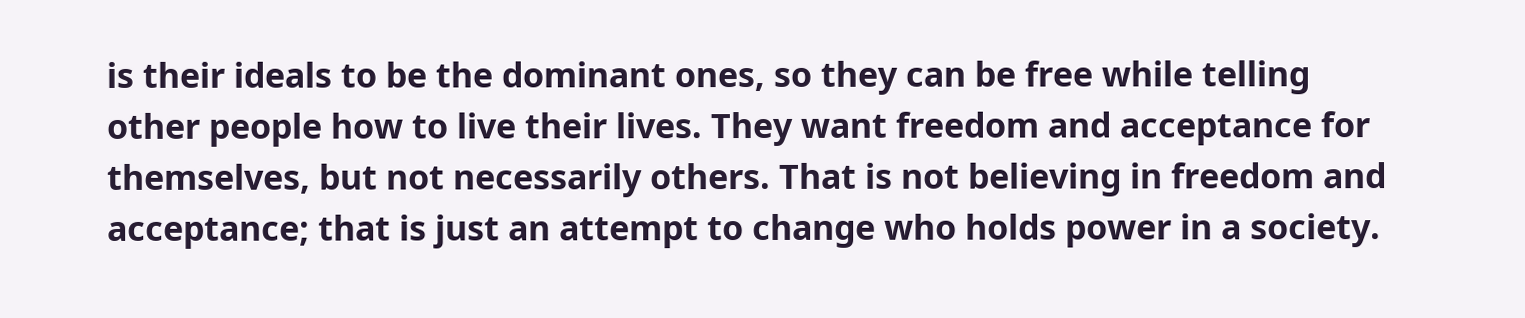is their ideals to be the dominant ones, so they can be free while telling other people how to live their lives. They want freedom and acceptance for themselves, but not necessarily others. That is not believing in freedom and acceptance; that is just an attempt to change who holds power in a society.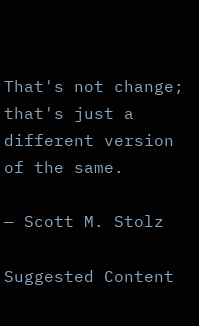That's not change; that's just a different version of the same.

— Scott M. Stolz

Suggested Content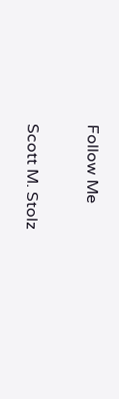Follow Me

Scott M. Stolz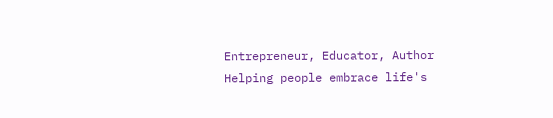Entrepreneur, Educator, Author
Helping people embrace life's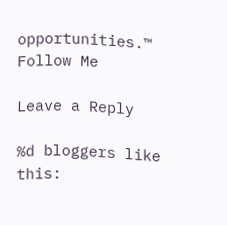opportunities.™
Follow Me

Leave a Reply

%d bloggers like this: